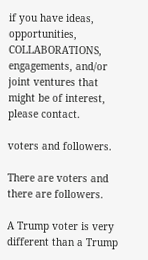if you have ideas, opportunities, COLLABORATIONS, engagements, and/or joint ventures that might be of interest, please contact.

voters and followers.

There are voters and there are followers.

A Trump voter is very different than a Trump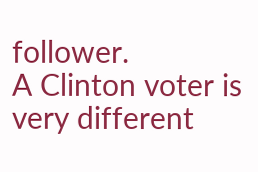follower.
A Clinton voter is very different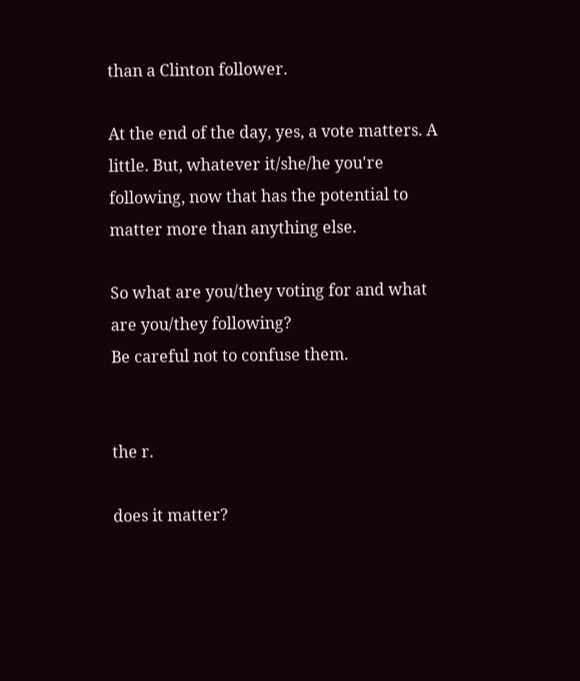than a Clinton follower.

At the end of the day, yes, a vote matters. A little. But, whatever it/she/he you're following, now that has the potential to matter more than anything else.

So what are you/they voting for and what are you/they following?
Be careful not to confuse them.


the r.

does it matter?